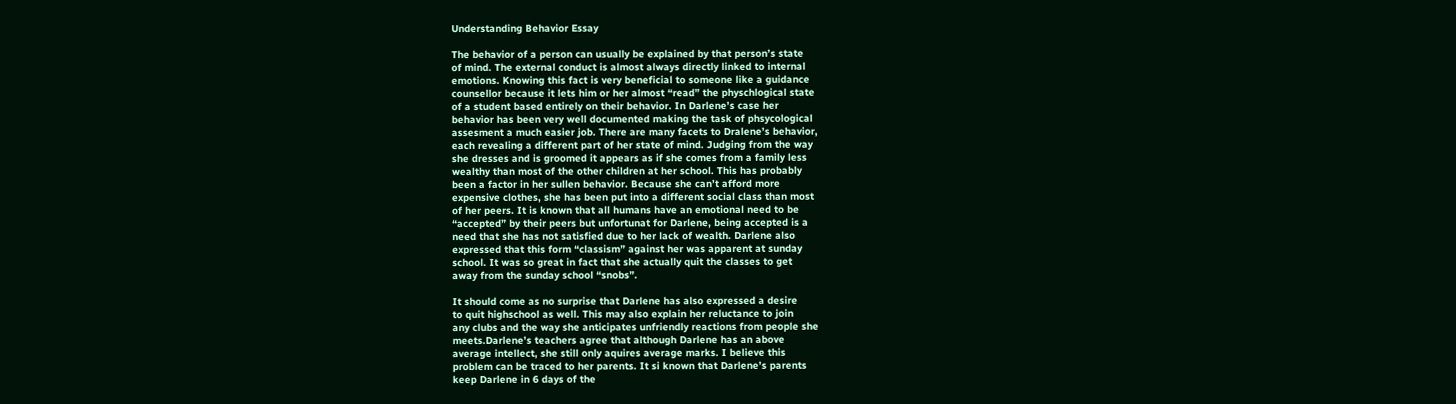Understanding Behavior Essay

The behavior of a person can usually be explained by that person’s state
of mind. The external conduct is almost always directly linked to internal
emotions. Knowing this fact is very beneficial to someone like a guidance
counsellor because it lets him or her almost “read” the physchlogical state
of a student based entirely on their behavior. In Darlene’s case her
behavior has been very well documented making the task of phsycological
assesment a much easier job. There are many facets to Dralene’s behavior,
each revealing a different part of her state of mind. Judging from the way
she dresses and is groomed it appears as if she comes from a family less
wealthy than most of the other children at her school. This has probably
been a factor in her sullen behavior. Because she can’t afford more
expensive clothes, she has been put into a different social class than most
of her peers. It is known that all humans have an emotional need to be
“accepted” by their peers but unfortunat for Darlene, being accepted is a
need that she has not satisfied due to her lack of wealth. Darlene also
expressed that this form “classism” against her was apparent at sunday
school. It was so great in fact that she actually quit the classes to get
away from the sunday school “snobs”.

It should come as no surprise that Darlene has also expressed a desire
to quit highschool as well. This may also explain her reluctance to join
any clubs and the way she anticipates unfriendly reactions from people she
meets.Darlene’s teachers agree that although Darlene has an above
average intellect, she still only aquires average marks. I believe this
problem can be traced to her parents. It si known that Darlene’s parents
keep Darlene in 6 days of the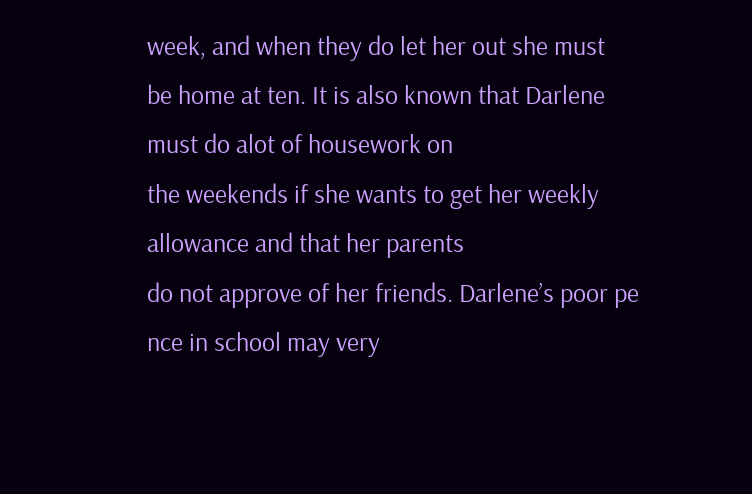week, and when they do let her out she must
be home at ten. It is also known that Darlene must do alot of housework on
the weekends if she wants to get her weekly allowance and that her parents
do not approve of her friends. Darlene’s poor pe nce in school may very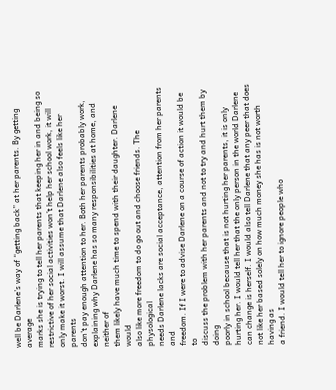well be Darlene’s way of “getting back” at her parents. By getting average
marks she is trying to tell her parents that keeping her in and being so
restrictive of her social activities won’t help her school work, it will
only make it worst. I will assume that Darlene also feels like her parents
don’t pay enough attention to her. Both her parents probably work,
explaining why Darlene has so many responsibilities at home, and neither of
them likely have much time to spend with their daughter. Darlene would
also like more freedom to do go out and choose friends. The physological
needs Darlene lacks are social acceptance, attention from her parents and
freedom. If I were to advise Darlene on a course of action it would be to
discuss the problem with her parents and not to try and hurt them by doing
poorly in school because that is not hurting her parents, it is only
hurting her. I would tell her that the only person in the world Darlene
can change is herself. I would also tell Darlene that any peer that does
not like her based solely on how much money she has is not worth having as
a friend. I would tell her to ignore people who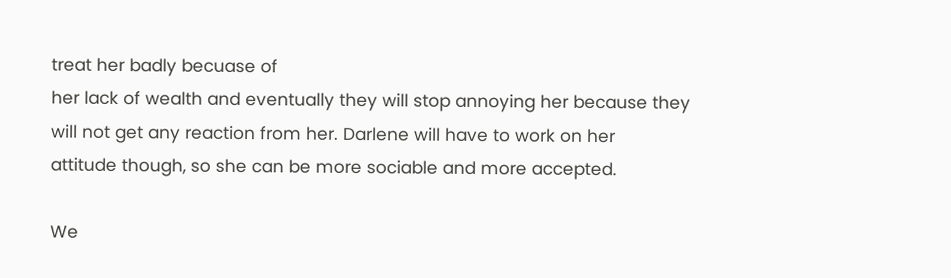treat her badly becuase of
her lack of wealth and eventually they will stop annoying her because they
will not get any reaction from her. Darlene will have to work on her
attitude though, so she can be more sociable and more accepted.

We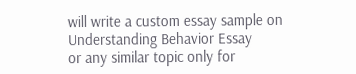will write a custom essay sample on
Understanding Behavior Essay
or any similar topic only for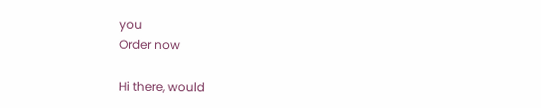you
Order now

Hi there, would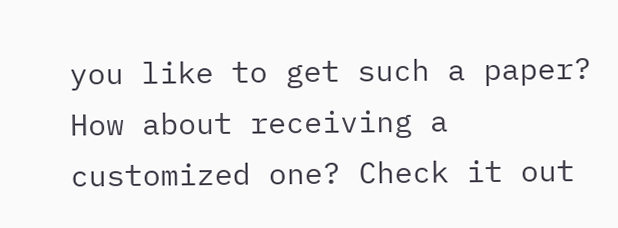you like to get such a paper? How about receiving a customized one? Check it out